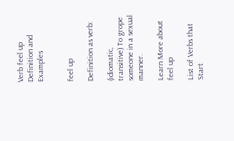Verb feel up Definition and Examples


feel up

Definition as verb:

(idiomatic, transitive) To grope someone in a sexual manner.

Learn More about feel up

List of Verbs that Start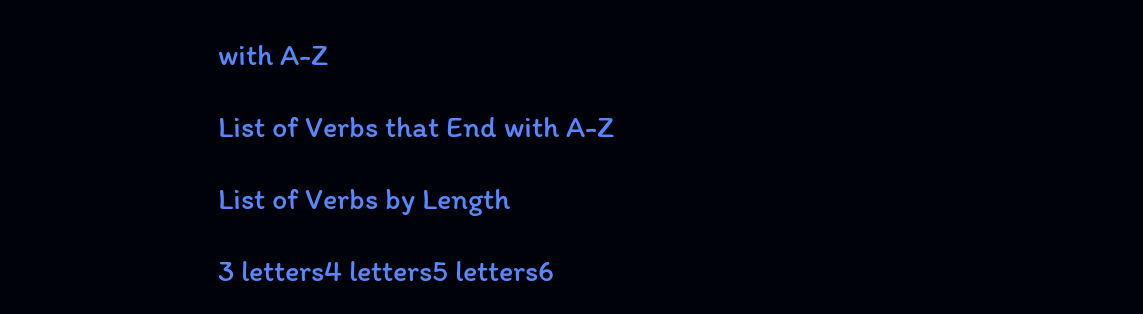with A-Z

List of Verbs that End with A-Z

List of Verbs by Length

3 letters4 letters5 letters6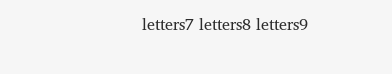letters7 letters8 letters9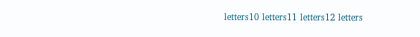letters10 letters11 letters12 letters